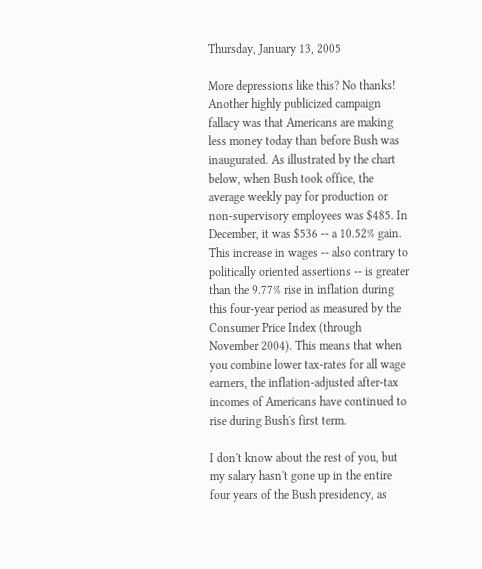Thursday, January 13, 2005

More depressions like this? No thanks!
Another highly publicized campaign fallacy was that Americans are making less money today than before Bush was inaugurated. As illustrated by the chart below, when Bush took office, the average weekly pay for production or non-supervisory employees was $485. In December, it was $536 -- a 10.52% gain. This increase in wages -- also contrary to politically oriented assertions -- is greater than the 9.77% rise in inflation during this four-year period as measured by the Consumer Price Index (through November 2004). This means that when you combine lower tax-rates for all wage earners, the inflation-adjusted after-tax incomes of Americans have continued to rise during Bush's first term.

I don't know about the rest of you, but my salary hasn't gone up in the entire four years of the Bush presidency, as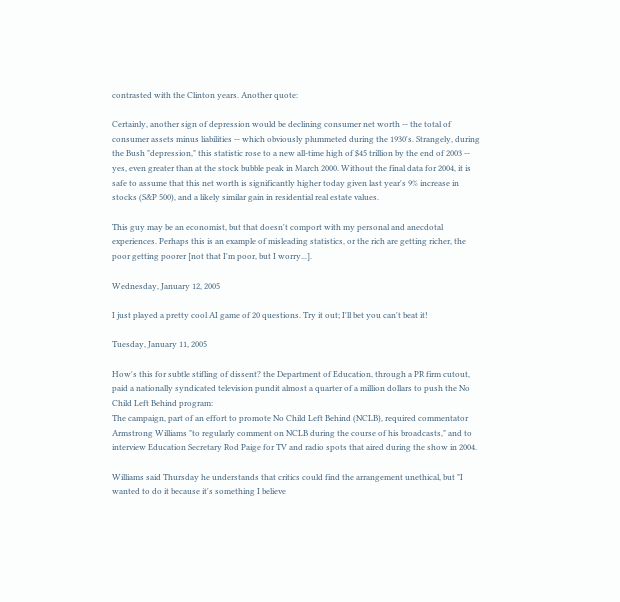contrasted with the Clinton years. Another quote:

Certainly, another sign of depression would be declining consumer net worth -- the total of consumer assets minus liabilities -- which obviously plummeted during the 1930's. Strangely, during the Bush "depression," this statistic rose to a new all-time high of $45 trillion by the end of 2003 -- yes, even greater than at the stock bubble peak in March 2000. Without the final data for 2004, it is safe to assume that this net worth is significantly higher today given last year's 9% increase in stocks (S&P 500), and a likely similar gain in residential real estate values.

This guy may be an economist, but that doesn't comport with my personal and anecdotal experiences. Perhaps this is an example of misleading statistics, or the rich are getting richer, the poor getting poorer [not that I'm poor, but I worry...].

Wednesday, January 12, 2005

I just played a pretty cool AI game of 20 questions. Try it out; I'll bet you can't beat it!

Tuesday, January 11, 2005

How's this for subtle stifling of dissent? the Department of Education, through a PR firm cutout, paid a nationally syndicated television pundit almost a quarter of a million dollars to push the No Child Left Behind program:
The campaign, part of an effort to promote No Child Left Behind (NCLB), required commentator Armstrong Williams "to regularly comment on NCLB during the course of his broadcasts," and to interview Education Secretary Rod Paige for TV and radio spots that aired during the show in 2004.

Williams said Thursday he understands that critics could find the arrangement unethical, but "I wanted to do it because it's something I believe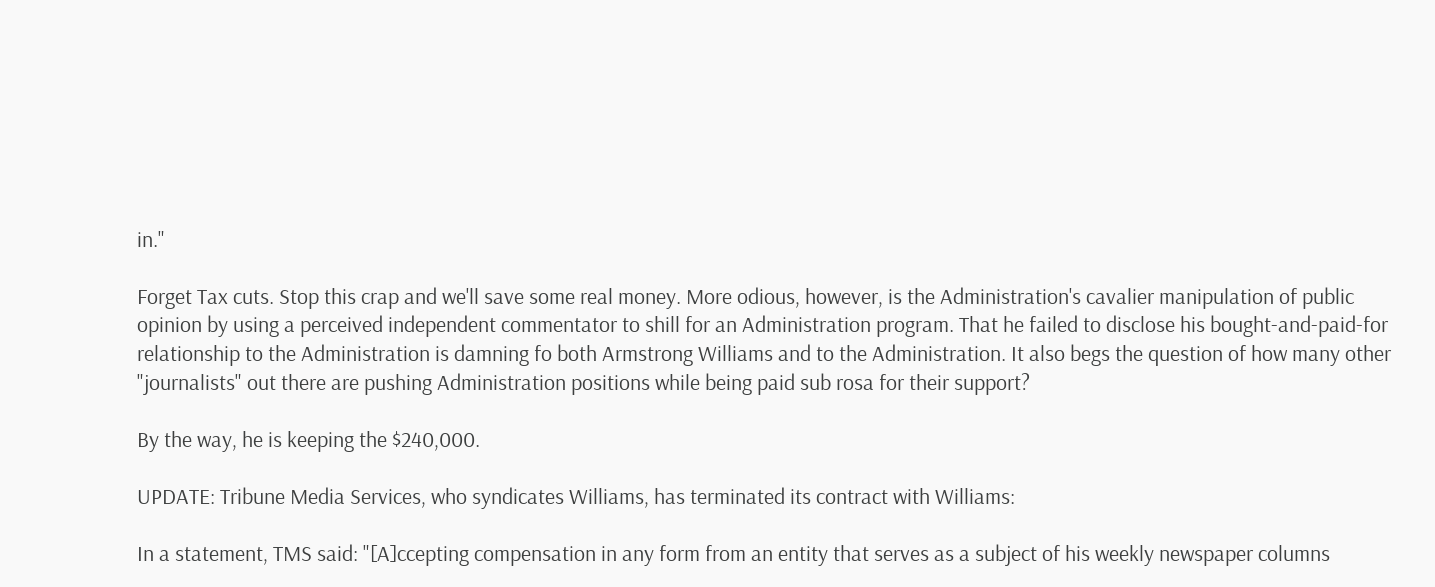in."

Forget Tax cuts. Stop this crap and we'll save some real money. More odious, however, is the Administration's cavalier manipulation of public opinion by using a perceived independent commentator to shill for an Administration program. That he failed to disclose his bought-and-paid-for relationship to the Administration is damning fo both Armstrong Williams and to the Administration. It also begs the question of how many other "journalists" out there are pushing Administration positions while being paid sub rosa for their support?

By the way, he is keeping the $240,000.

UPDATE: Tribune Media Services, who syndicates Williams, has terminated its contract with Williams:

In a statement, TMS said: "[A]ccepting compensation in any form from an entity that serves as a subject of his weekly newspaper columns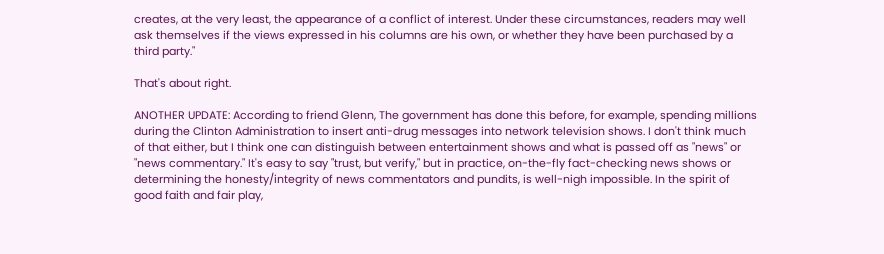creates, at the very least, the appearance of a conflict of interest. Under these circumstances, readers may well ask themselves if the views expressed in his columns are his own, or whether they have been purchased by a third party."

That's about right.

ANOTHER UPDATE: According to friend Glenn, The government has done this before, for example, spending millions during the Clinton Administration to insert anti-drug messages into network television shows. I don't think much of that either, but I think one can distinguish between entertainment shows and what is passed off as "news" or "news commentary." It's easy to say "trust, but verify," but in practice, on-the-fly fact-checking news shows or determining the honesty/integrity of news commentators and pundits, is well-nigh impossible. In the spirit of good faith and fair play,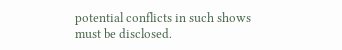potential conflicts in such shows must be disclosed.